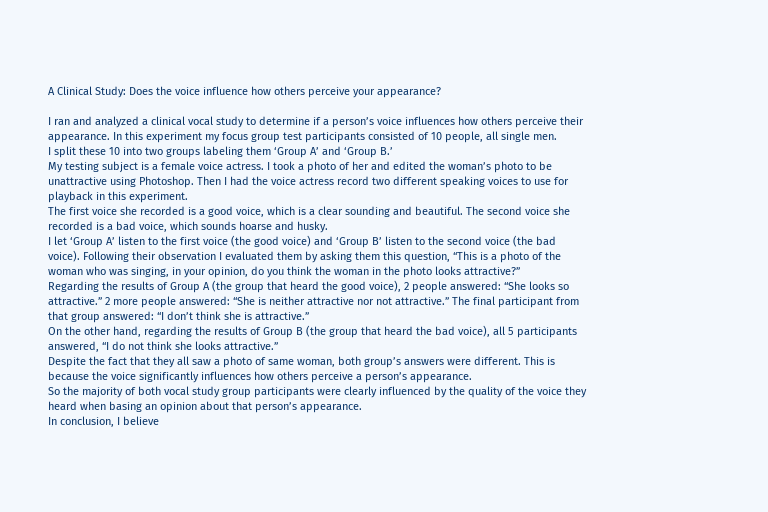A Clinical Study: Does the voice influence how others perceive your appearance?

I ran and analyzed a clinical vocal study to determine if a person’s voice influences how others perceive their appearance. In this experiment my focus group test participants consisted of 10 people, all single men.
I split these 10 into two groups labeling them ‘Group A’ and ‘Group B.’
My testing subject is a female voice actress. I took a photo of her and edited the woman’s photo to be unattractive using Photoshop. Then I had the voice actress record two different speaking voices to use for playback in this experiment.
The first voice she recorded is a good voice, which is a clear sounding and beautiful. The second voice she recorded is a bad voice, which sounds hoarse and husky.
I let ‘Group A’ listen to the first voice (the good voice) and ‘Group B’ listen to the second voice (the bad voice). Following their observation I evaluated them by asking them this question, “This is a photo of the woman who was singing, in your opinion, do you think the woman in the photo looks attractive?”
Regarding the results of Group A (the group that heard the good voice), 2 people answered: “She looks so attractive.” 2 more people answered: “She is neither attractive nor not attractive.” The final participant from that group answered: “I don’t think she is attractive.”
On the other hand, regarding the results of Group B (the group that heard the bad voice), all 5 participants answered, “I do not think she looks attractive.”
Despite the fact that they all saw a photo of same woman, both group’s answers were different. This is because the voice significantly influences how others perceive a person’s appearance.
So the majority of both vocal study group participants were clearly influenced by the quality of the voice they heard when basing an opinion about that person’s appearance.
In conclusion, I believe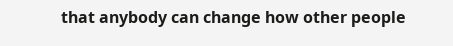that anybody can change how other people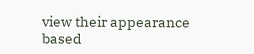view their appearance based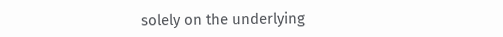solely on the underlying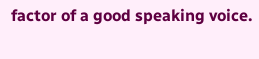factor of a good speaking voice.